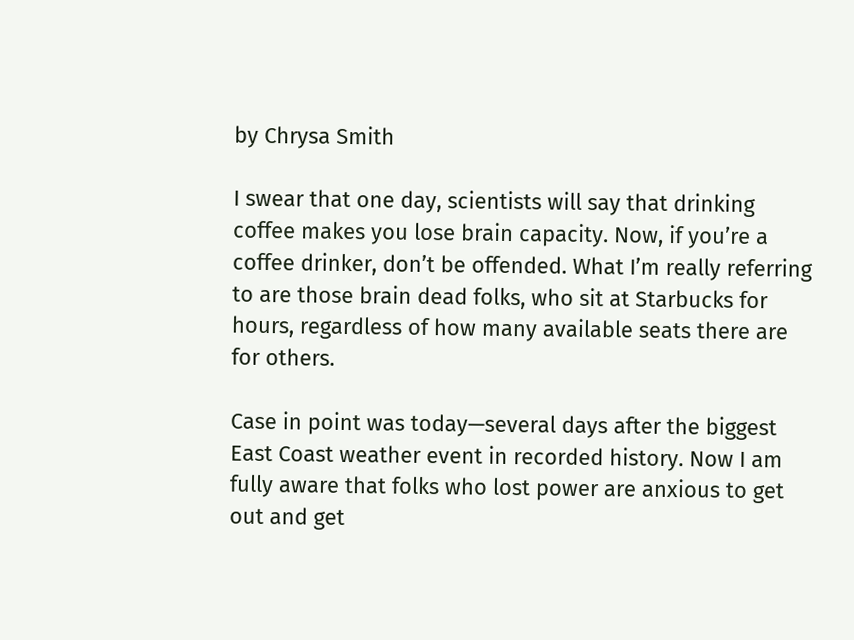by Chrysa Smith

I swear that one day, scientists will say that drinking coffee makes you lose brain capacity. Now, if you’re a coffee drinker, don’t be offended. What I’m really referring to are those brain dead folks, who sit at Starbucks for hours, regardless of how many available seats there are for others.

Case in point was today—several days after the biggest East Coast weather event in recorded history. Now I am fully aware that folks who lost power are anxious to get out and get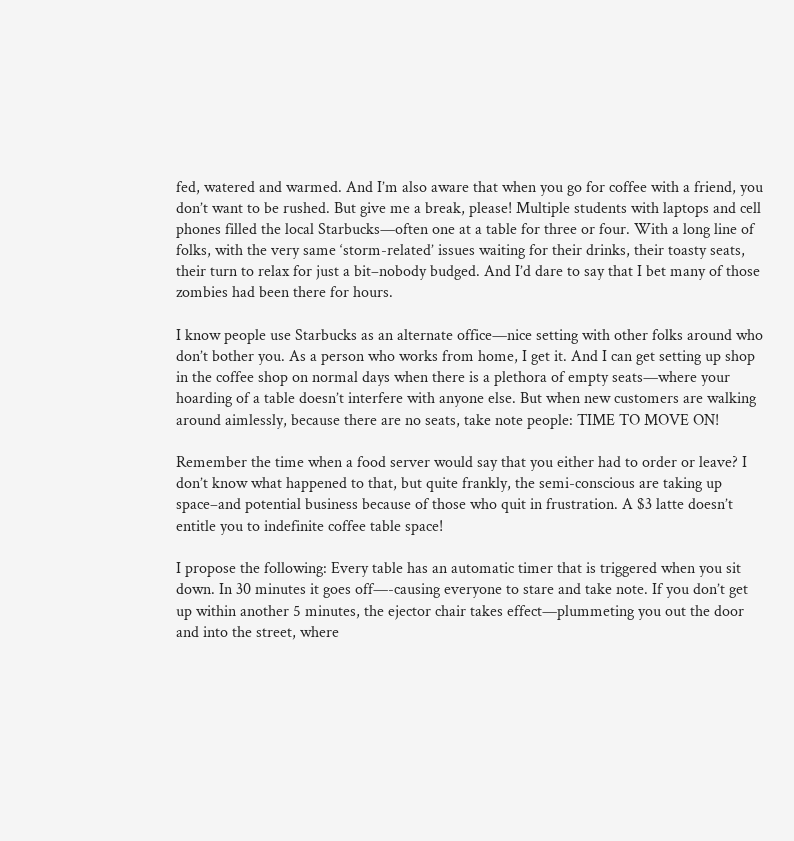fed, watered and warmed. And I’m also aware that when you go for coffee with a friend, you don’t want to be rushed. But give me a break, please! Multiple students with laptops and cell phones filled the local Starbucks—often one at a table for three or four. With a long line of folks, with the very same ‘storm-related’ issues waiting for their drinks, their toasty seats, their turn to relax for just a bit–nobody budged. And I’d dare to say that I bet many of those zombies had been there for hours.

I know people use Starbucks as an alternate office—nice setting with other folks around who don’t bother you. As a person who works from home, I get it. And I can get setting up shop in the coffee shop on normal days when there is a plethora of empty seats—where your hoarding of a table doesn’t interfere with anyone else. But when new customers are walking around aimlessly, because there are no seats, take note people: TIME TO MOVE ON!

Remember the time when a food server would say that you either had to order or leave? I don’t know what happened to that, but quite frankly, the semi-conscious are taking up space–and potential business because of those who quit in frustration. A $3 latte doesn’t entitle you to indefinite coffee table space!

I propose the following: Every table has an automatic timer that is triggered when you sit down. In 30 minutes it goes off—-causing everyone to stare and take note. If you don’t get up within another 5 minutes, the ejector chair takes effect—plummeting you out the door and into the street, where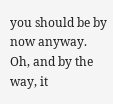you should be by now anyway. Oh, and by the way, it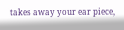takes away your ear piece,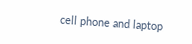cell phone and laptop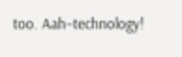too. Aah–technology!